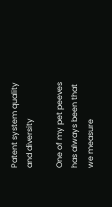Patent system quality and diversity

One of my pet peeves has always been that we measure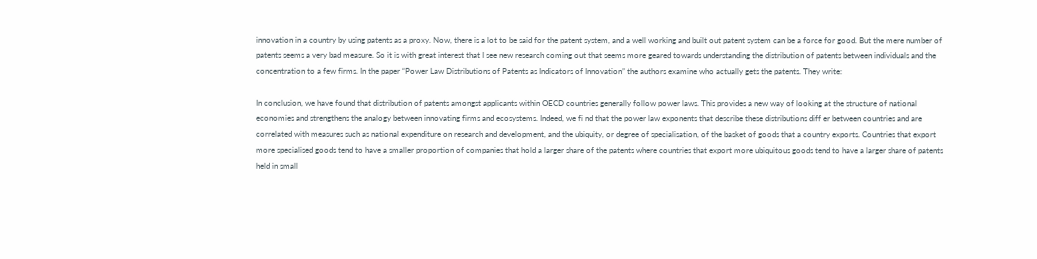innovation in a country by using patents as a proxy. Now, there is a lot to be said for the patent system, and a well working and built out patent system can be a force for good. But the mere number of patents seems a very bad measure. So it is with great interest that I see new research coming out that seems more geared towards understanding the distribution of patents between individuals and the concentration to a few firms. In the paper “Power Law Distributions of Patents as Indicators of Innovation” the authors examine who actually gets the patents. They write:

In conclusion, we have found that distribution of patents amongst applicants within OECD countries generally follow power laws. This provides a new way of looking at the structure of national economies and strengthens the analogy between innovating firms and ecosystems. Indeed, we fi nd that the power law exponents that describe these distributions diff er between countries and are correlated with measures such as national expenditure on research and development, and the ubiquity, or degree of specialisation, of the basket of goods that a country exports. Countries that export more specialised goods tend to have a smaller proportion of companies that hold a larger share of the patents where countries that export more ubiquitous goods tend to have a larger share of patents held in small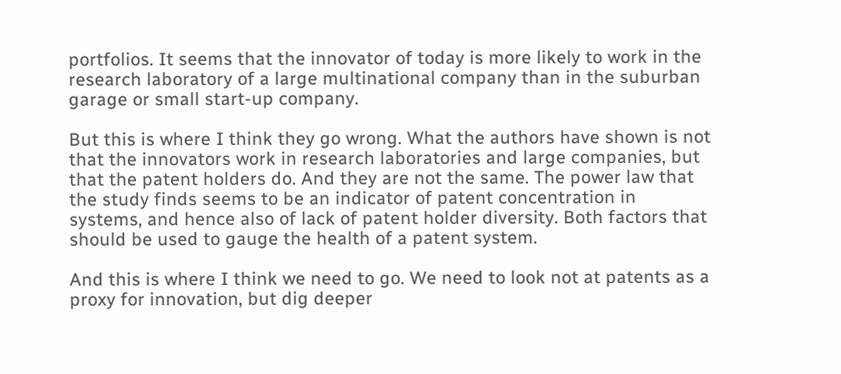portfolios. It seems that the innovator of today is more likely to work in the research laboratory of a large multinational company than in the suburban garage or small start-up company.

But this is where I think they go wrong. What the authors have shown is not that the innovators work in research laboratories and large companies, but that the patent holders do. And they are not the same. The power law that the study finds seems to be an indicator of patent concentration in systems, and hence also of lack of patent holder diversity. Both factors that should be used to gauge the health of a patent system.

And this is where I think we need to go. We need to look not at patents as a proxy for innovation, but dig deeper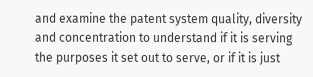and examine the patent system quality, diversity and concentration to understand if it is serving the purposes it set out to serve, or if it is just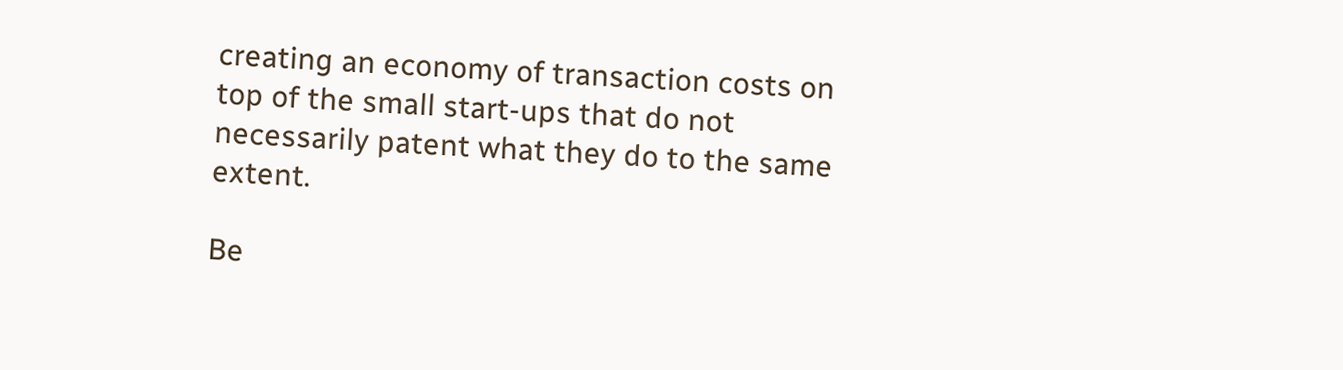creating an economy of transaction costs on top of the small start-ups that do not necessarily patent what they do to the same extent.

Be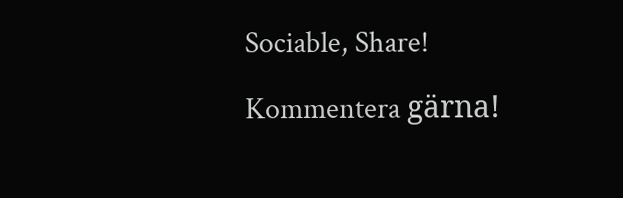Sociable, Share!

Kommentera gärna!